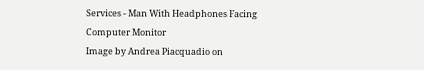Services - Man With Headphones Facing Computer Monitor
Image by Andrea Piacquadio on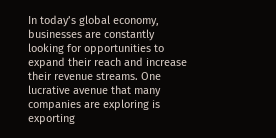In today’s global economy, businesses are constantly looking for opportunities to expand their reach and increase their revenue streams. One lucrative avenue that many companies are exploring is exporting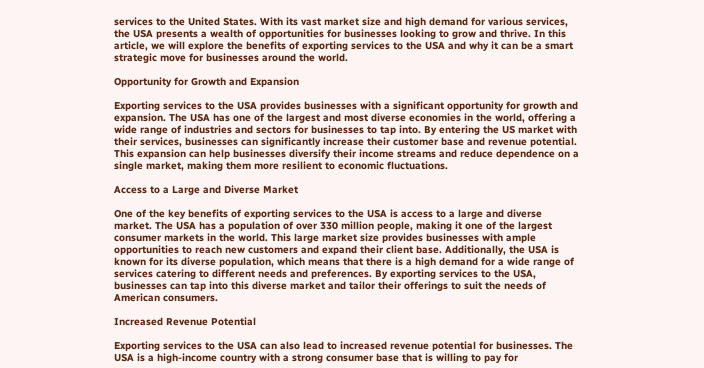services to the United States. With its vast market size and high demand for various services, the USA presents a wealth of opportunities for businesses looking to grow and thrive. In this article, we will explore the benefits of exporting services to the USA and why it can be a smart strategic move for businesses around the world.

Opportunity for Growth and Expansion

Exporting services to the USA provides businesses with a significant opportunity for growth and expansion. The USA has one of the largest and most diverse economies in the world, offering a wide range of industries and sectors for businesses to tap into. By entering the US market with their services, businesses can significantly increase their customer base and revenue potential. This expansion can help businesses diversify their income streams and reduce dependence on a single market, making them more resilient to economic fluctuations.

Access to a Large and Diverse Market

One of the key benefits of exporting services to the USA is access to a large and diverse market. The USA has a population of over 330 million people, making it one of the largest consumer markets in the world. This large market size provides businesses with ample opportunities to reach new customers and expand their client base. Additionally, the USA is known for its diverse population, which means that there is a high demand for a wide range of services catering to different needs and preferences. By exporting services to the USA, businesses can tap into this diverse market and tailor their offerings to suit the needs of American consumers.

Increased Revenue Potential

Exporting services to the USA can also lead to increased revenue potential for businesses. The USA is a high-income country with a strong consumer base that is willing to pay for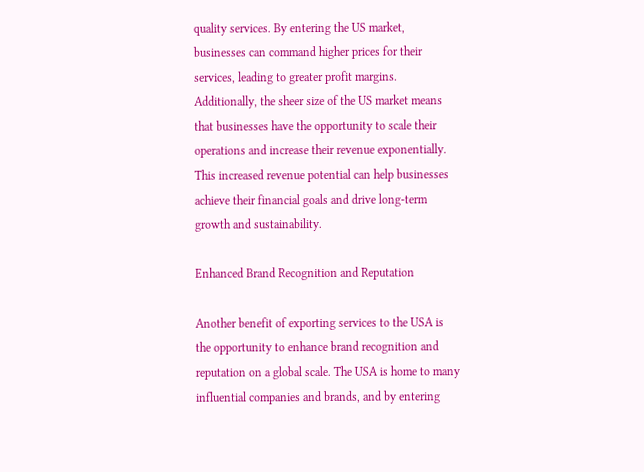quality services. By entering the US market, businesses can command higher prices for their services, leading to greater profit margins. Additionally, the sheer size of the US market means that businesses have the opportunity to scale their operations and increase their revenue exponentially. This increased revenue potential can help businesses achieve their financial goals and drive long-term growth and sustainability.

Enhanced Brand Recognition and Reputation

Another benefit of exporting services to the USA is the opportunity to enhance brand recognition and reputation on a global scale. The USA is home to many influential companies and brands, and by entering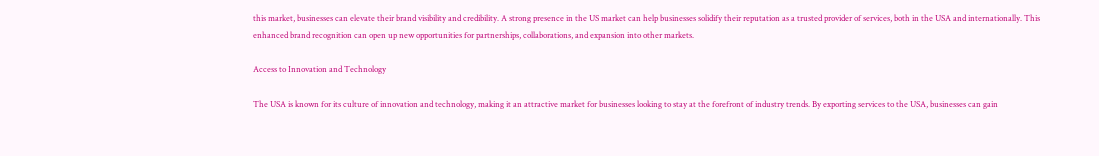this market, businesses can elevate their brand visibility and credibility. A strong presence in the US market can help businesses solidify their reputation as a trusted provider of services, both in the USA and internationally. This enhanced brand recognition can open up new opportunities for partnerships, collaborations, and expansion into other markets.

Access to Innovation and Technology

The USA is known for its culture of innovation and technology, making it an attractive market for businesses looking to stay at the forefront of industry trends. By exporting services to the USA, businesses can gain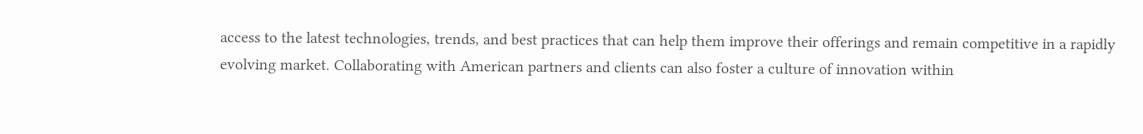access to the latest technologies, trends, and best practices that can help them improve their offerings and remain competitive in a rapidly evolving market. Collaborating with American partners and clients can also foster a culture of innovation within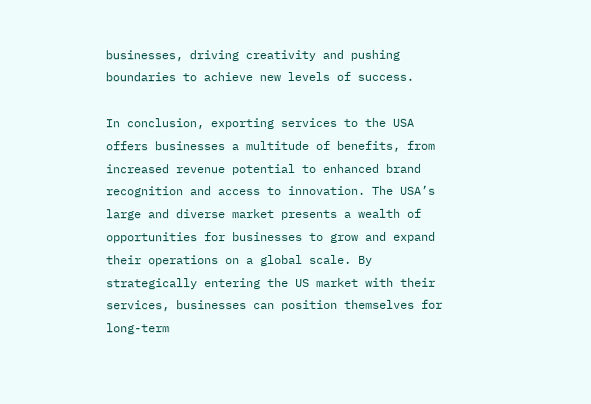businesses, driving creativity and pushing boundaries to achieve new levels of success.

In conclusion, exporting services to the USA offers businesses a multitude of benefits, from increased revenue potential to enhanced brand recognition and access to innovation. The USA’s large and diverse market presents a wealth of opportunities for businesses to grow and expand their operations on a global scale. By strategically entering the US market with their services, businesses can position themselves for long-term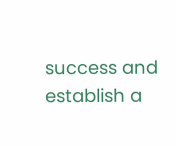success and establish a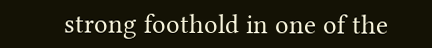strong foothold in one of the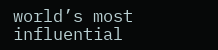world’s most influential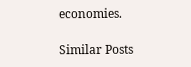economies.

Similar Posts